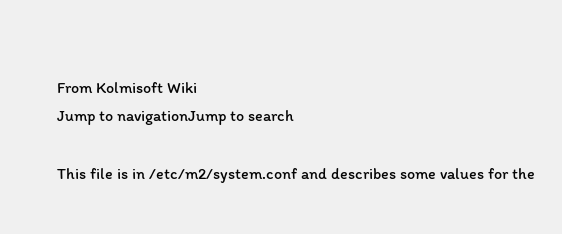From Kolmisoft Wiki
Jump to navigationJump to search

This file is in /etc/m2/system.conf and describes some values for the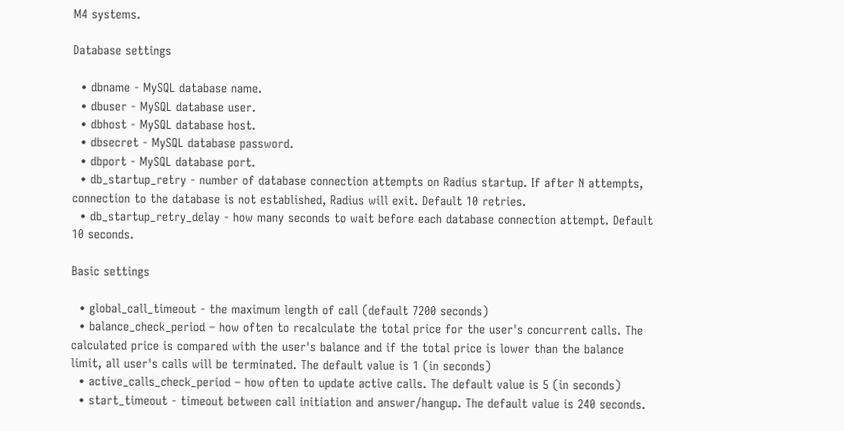M4 systems.

Database settings

  • dbname - MySQL database name.
  • dbuser - MySQL database user.
  • dbhost - MySQL database host.
  • dbsecret - MySQL database password.
  • dbport - MySQL database port.
  • db_startup_retry - number of database connection attempts on Radius startup. If after N attempts, connection to the database is not established, Radius will exit. Default 10 retries.
  • db_startup_retry_delay - how many seconds to wait before each database connection attempt. Default 10 seconds.

Basic settings

  • global_call_timeout - the maximum length of call (default 7200 seconds)
  • balance_check_period – how often to recalculate the total price for the user's concurrent calls. The calculated price is compared with the user's balance and if the total price is lower than the balance limit, all user's calls will be terminated. The default value is 1 (in seconds)
  • active_calls_check_period – how often to update active calls. The default value is 5 (in seconds)
  • start_timeout - timeout between call initiation and answer/hangup. The default value is 240 seconds.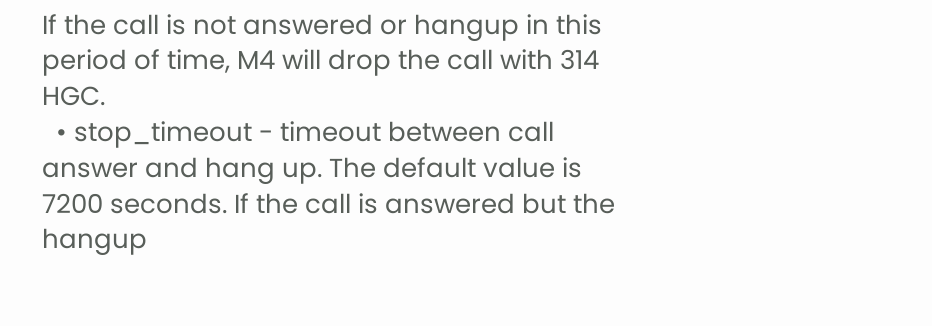If the call is not answered or hangup in this period of time, M4 will drop the call with 314 HGC.
  • stop_timeout - timeout between call answer and hang up. The default value is 7200 seconds. If the call is answered but the hangup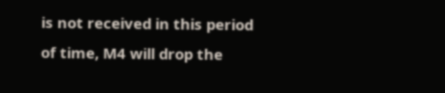is not received in this period of time, M4 will drop the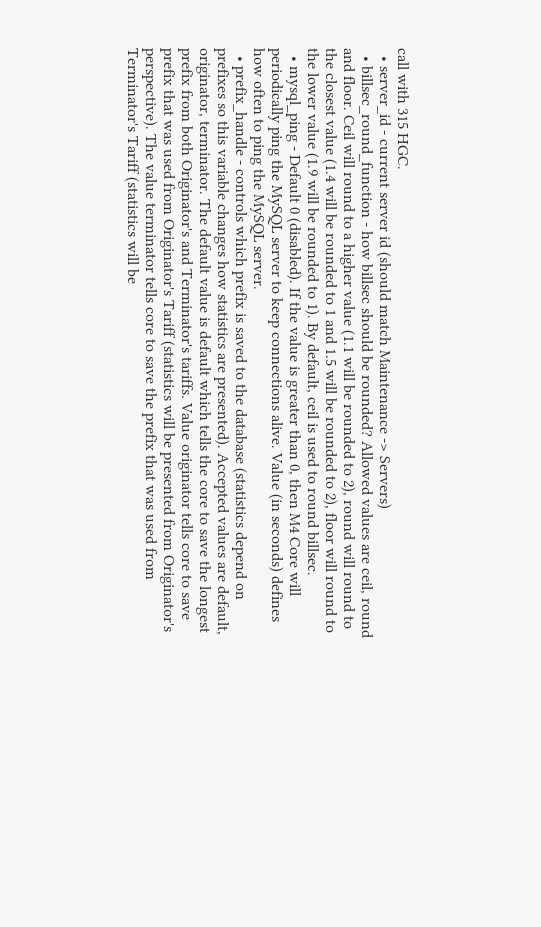call with 315 HGC.
  • server_id - current server id (should match Maintenance -> Servers)
  • billsec_round_function - how billsec should be rounded? Allowed values are ceil, round and floor. Ceil will round to a higher value (1.1 will be rounded to 2), round will round to the closest value (1.4 will be rounded to 1 and 1.5 will be rounded to 2), floor will round to the lower value (1.9 will be rounded to 1). By default, ceil is used to round billsec.
  • mysql_ping - Default 0 (disabled). If the value is greater than 0, then M4 Core will periodically ping the MySQL server to keep connections alive. Value (in seconds) defines how often to ping the MySQL server.
  • prefix_handle - controls which prefix is saved to the database (statistics depend on prefixes so this variable changes how statistics are presented). Accepted values are default, originator, terminator. The default value is default which tells the core to save the longest prefix from both Originator's and Terminator's tariffs. Value originator tells core to save prefix that was used from Originator's Tariff (statistics will be presented from Originator's perspective). The value terminator tells core to save the prefix that was used from Terminator's Tariff (statistics will be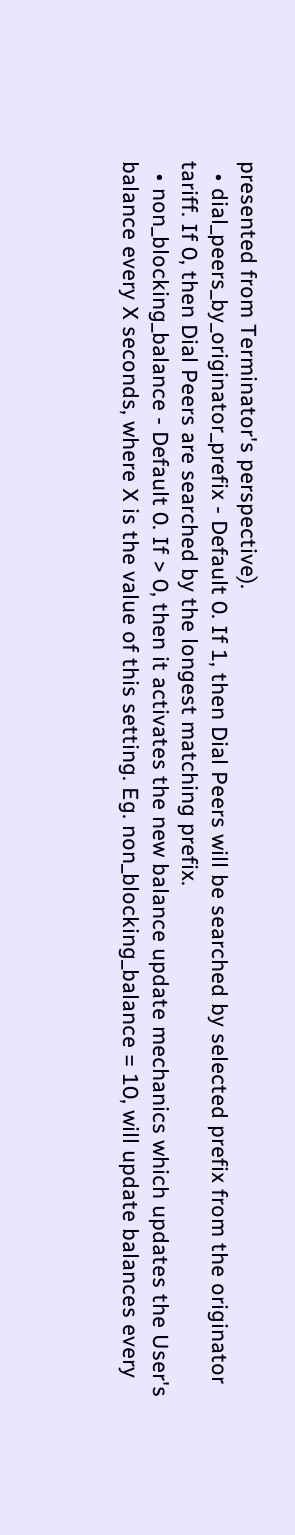presented from Terminator's perspective).
  • dial_peers_by_originator_prefix - Default 0. If 1, then Dial Peers will be searched by selected prefix from the originator tariff. If 0, then Dial Peers are searched by the longest matching prefix.
  • non_blocking_balance - Default 0. If > 0, then it activates the new balance update mechanics which updates the User's balance every X seconds, where X is the value of this setting. Eg. non_blocking_balance = 10, will update balances every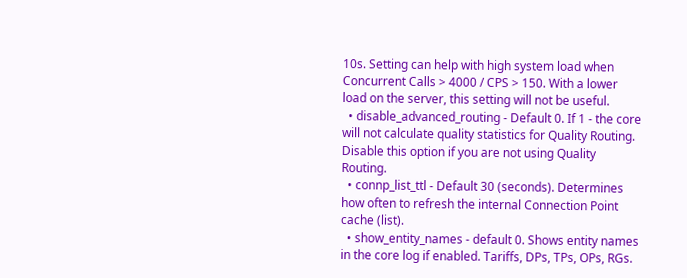10s. Setting can help with high system load when Concurrent Calls > 4000 / CPS > 150. With a lower load on the server, this setting will not be useful.
  • disable_advanced_routing - Default 0. If 1 - the core will not calculate quality statistics for Quality Routing. Disable this option if you are not using Quality Routing.
  • connp_list_ttl - Default 30 (seconds). Determines how often to refresh the internal Connection Point cache (list).
  • show_entity_names - default 0. Shows entity names in the core log if enabled. Tariffs, DPs, TPs, OPs, RGs.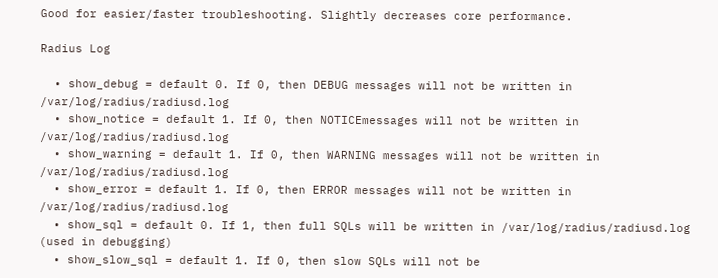Good for easier/faster troubleshooting. Slightly decreases core performance.

Radius Log

  • show_debug = default 0. If 0, then DEBUG messages will not be written in /var/log/radius/radiusd.log
  • show_notice = default 1. If 0, then NOTICEmessages will not be written in /var/log/radius/radiusd.log
  • show_warning = default 1. If 0, then WARNING messages will not be written in /var/log/radius/radiusd.log
  • show_error = default 1. If 0, then ERROR messages will not be written in /var/log/radius/radiusd.log
  • show_sql = default 0. If 1, then full SQLs will be written in /var/log/radius/radiusd.log (used in debugging)
  • show_slow_sql = default 1. If 0, then slow SQLs will not be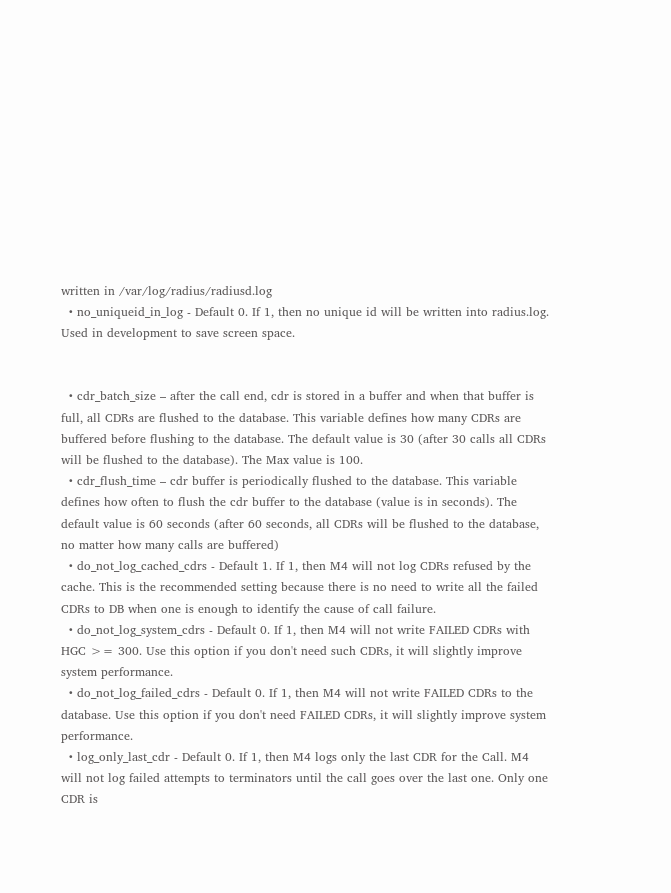written in /var/log/radius/radiusd.log
  • no_uniqueid_in_log - Default 0. If 1, then no unique id will be written into radius.log. Used in development to save screen space.


  • cdr_batch_size – after the call end, cdr is stored in a buffer and when that buffer is full, all CDRs are flushed to the database. This variable defines how many CDRs are buffered before flushing to the database. The default value is 30 (after 30 calls all CDRs will be flushed to the database). The Max value is 100.
  • cdr_flush_time – cdr buffer is periodically flushed to the database. This variable defines how often to flush the cdr buffer to the database (value is in seconds). The default value is 60 seconds (after 60 seconds, all CDRs will be flushed to the database, no matter how many calls are buffered)
  • do_not_log_cached_cdrs - Default 1. If 1, then M4 will not log CDRs refused by the cache. This is the recommended setting because there is no need to write all the failed CDRs to DB when one is enough to identify the cause of call failure.
  • do_not_log_system_cdrs - Default 0. If 1, then M4 will not write FAILED CDRs with HGC >= 300. Use this option if you don't need such CDRs, it will slightly improve system performance.
  • do_not_log_failed_cdrs - Default 0. If 1, then M4 will not write FAILED CDRs to the database. Use this option if you don't need FAILED CDRs, it will slightly improve system performance.
  • log_only_last_cdr - Default 0. If 1, then M4 logs only the last CDR for the Call. M4 will not log failed attempts to terminators until the call goes over the last one. Only one CDR is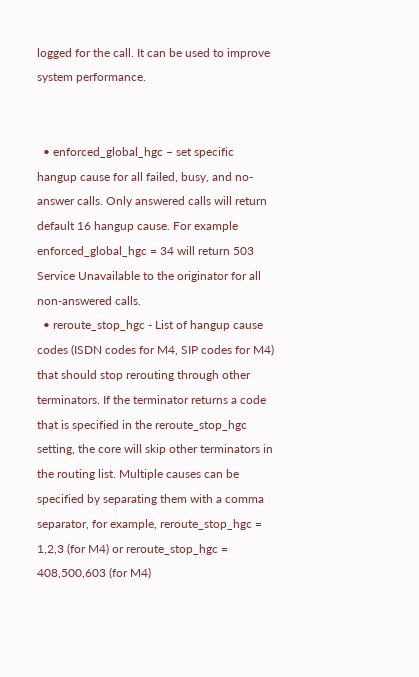logged for the call. It can be used to improve system performance.


  • enforced_global_hgc – set specific hangup cause for all failed, busy, and no-answer calls. Only answered calls will return default 16 hangup cause. For example enforced_global_hgc = 34 will return 503 Service Unavailable to the originator for all non-answered calls.
  • reroute_stop_hgc - List of hangup cause codes (ISDN codes for M4, SIP codes for M4) that should stop rerouting through other terminators. If the terminator returns a code that is specified in the reroute_stop_hgc setting, the core will skip other terminators in the routing list. Multiple causes can be specified by separating them with a comma separator, for example, reroute_stop_hgc = 1,2,3 (for M4) or reroute_stop_hgc = 408,500,603 (for M4)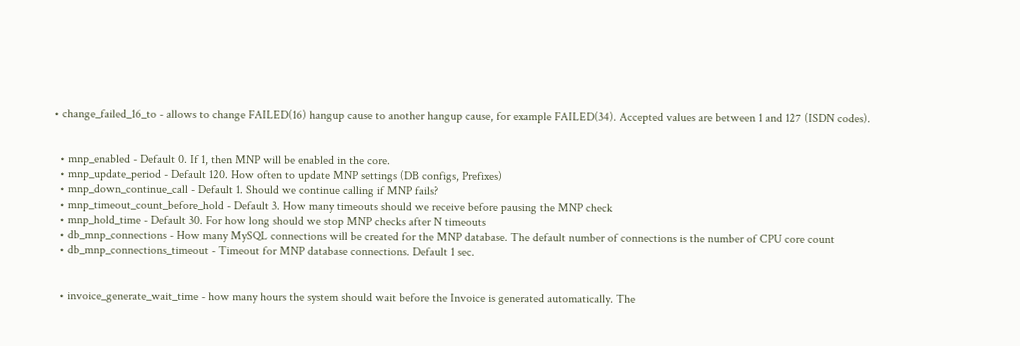• change_failed_16_to - allows to change FAILED(16) hangup cause to another hangup cause, for example FAILED(34). Accepted values are between 1 and 127 (ISDN codes).


  • mnp_enabled - Default 0. If 1, then MNP will be enabled in the core.
  • mnp_update_period - Default 120. How often to update MNP settings (DB configs, Prefixes)
  • mnp_down_continue_call - Default 1. Should we continue calling if MNP fails?
  • mnp_timeout_count_before_hold - Default 3. How many timeouts should we receive before pausing the MNP check
  • mnp_hold_time - Default 30. For how long should we stop MNP checks after N timeouts
  • db_mnp_connections - How many MySQL connections will be created for the MNP database. The default number of connections is the number of CPU core count
  • db_mnp_connections_timeout - Timeout for MNP database connections. Default 1 sec.


  • invoice_generate_wait_time - how many hours the system should wait before the Invoice is generated automatically. The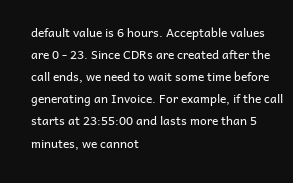default value is 6 hours. Acceptable values are 0 - 23. Since CDRs are created after the call ends, we need to wait some time before generating an Invoice. For example, if the call starts at 23:55:00 and lasts more than 5 minutes, we cannot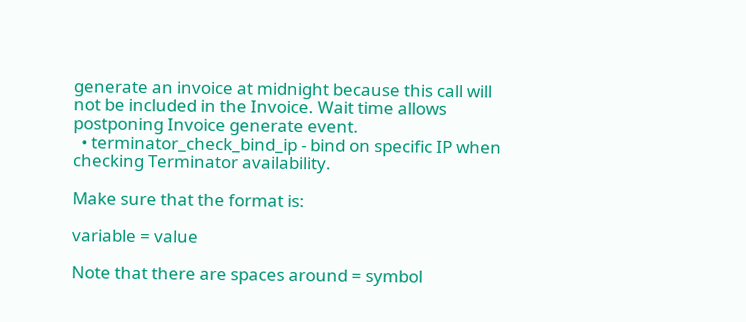generate an invoice at midnight because this call will not be included in the Invoice. Wait time allows postponing Invoice generate event.
  • terminator_check_bind_ip - bind on specific IP when checking Terminator availability.

Make sure that the format is:

variable = value

Note that there are spaces around = symbol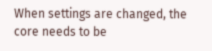When settings are changed, the core needs to be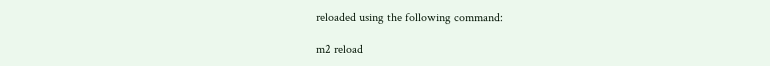reloaded using the following command:

m2 reload